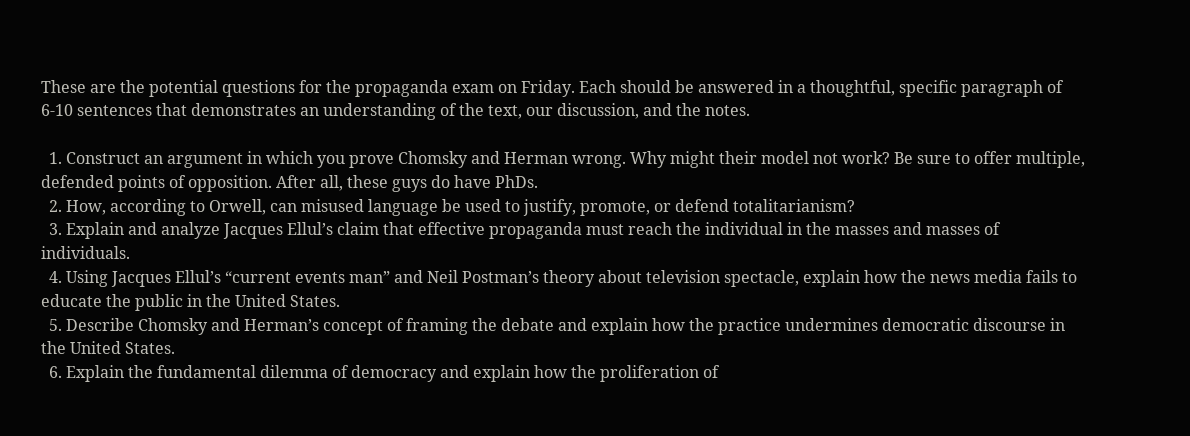These are the potential questions for the propaganda exam on Friday. Each should be answered in a thoughtful, specific paragraph of 6-10 sentences that demonstrates an understanding of the text, our discussion, and the notes.

  1. Construct an argument in which you prove Chomsky and Herman wrong. Why might their model not work? Be sure to offer multiple, defended points of opposition. After all, these guys do have PhDs.
  2. How, according to Orwell, can misused language be used to justify, promote, or defend totalitarianism?
  3. Explain and analyze Jacques Ellul’s claim that effective propaganda must reach the individual in the masses and masses of individuals.
  4. Using Jacques Ellul’s “current events man” and Neil Postman’s theory about television spectacle, explain how the news media fails to educate the public in the United States.
  5. Describe Chomsky and Herman’s concept of framing the debate and explain how the practice undermines democratic discourse in the United States.
  6. Explain the fundamental dilemma of democracy and explain how the proliferation of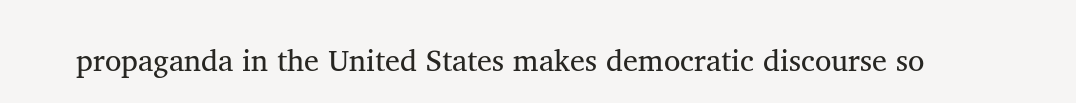propaganda in the United States makes democratic discourse so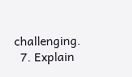challenging.
  7. Explain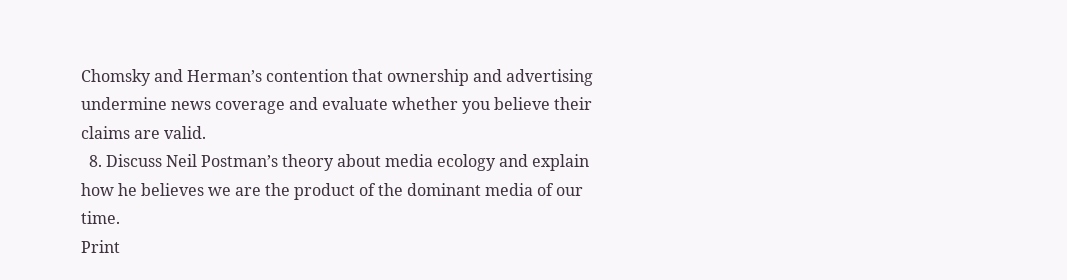Chomsky and Herman’s contention that ownership and advertising undermine news coverage and evaluate whether you believe their claims are valid.
  8. Discuss Neil Postman’s theory about media ecology and explain how he believes we are the product of the dominant media of our time.
Print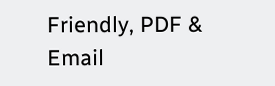Friendly, PDF & Email